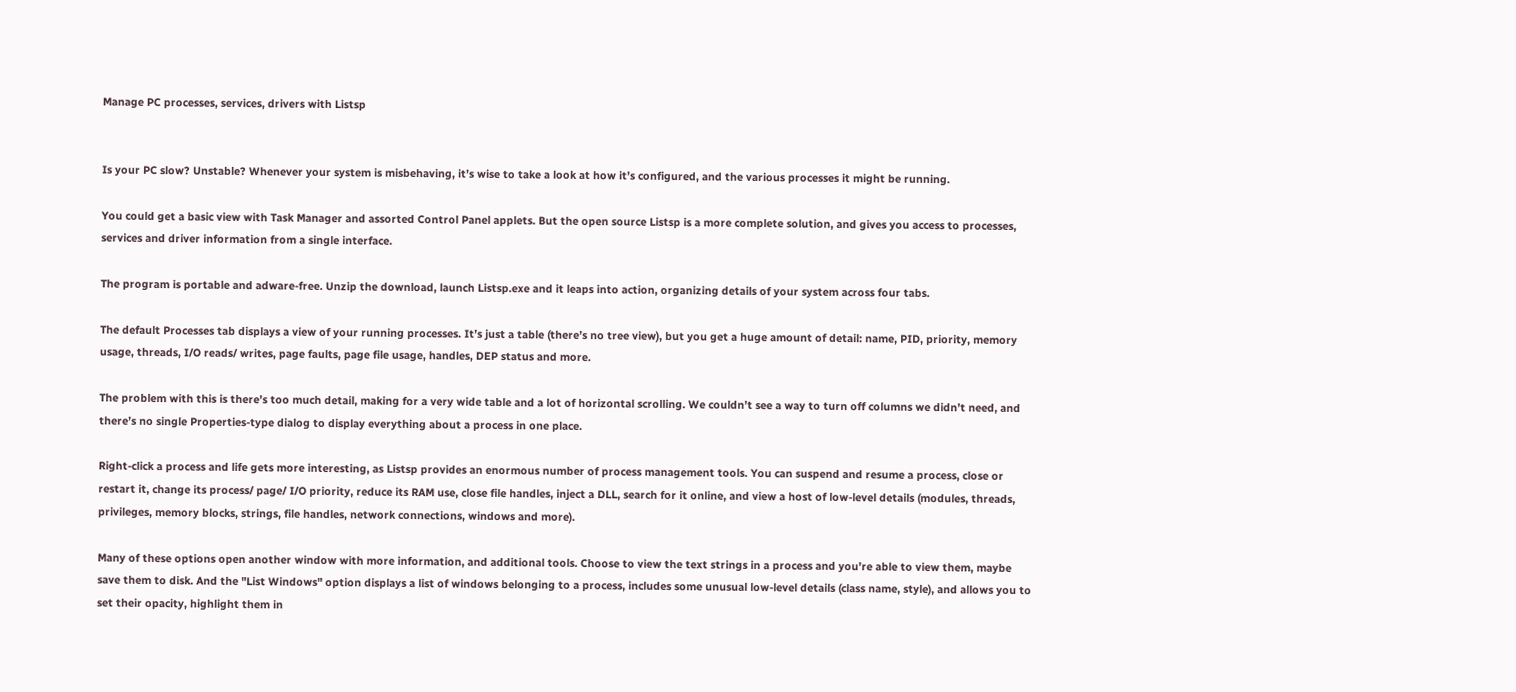Manage PC processes, services, drivers with Listsp


Is your PC slow? Unstable? Whenever your system is misbehaving, it’s wise to take a look at how it’s configured, and the various processes it might be running.

You could get a basic view with Task Manager and assorted Control Panel applets. But the open source Listsp is a more complete solution, and gives you access to processes, services and driver information from a single interface.

The program is portable and adware-free. Unzip the download, launch Listsp.exe and it leaps into action, organizing details of your system across four tabs.

The default Processes tab displays a view of your running processes. It’s just a table (there’s no tree view), but you get a huge amount of detail: name, PID, priority, memory usage, threads, I/O reads/ writes, page faults, page file usage, handles, DEP status and more.

The problem with this is there’s too much detail, making for a very wide table and a lot of horizontal scrolling. We couldn’t see a way to turn off columns we didn’t need, and there’s no single Properties-type dialog to display everything about a process in one place.

Right-click a process and life gets more interesting, as Listsp provides an enormous number of process management tools. You can suspend and resume a process, close or restart it, change its process/ page/ I/O priority, reduce its RAM use, close file handles, inject a DLL, search for it online, and view a host of low-level details (modules, threads, privileges, memory blocks, strings, file handles, network connections, windows and more).

Many of these options open another window with more information, and additional tools. Choose to view the text strings in a process and you’re able to view them, maybe save them to disk. And the "List Windows" option displays a list of windows belonging to a process, includes some unusual low-level details (class name, style), and allows you to set their opacity, highlight them in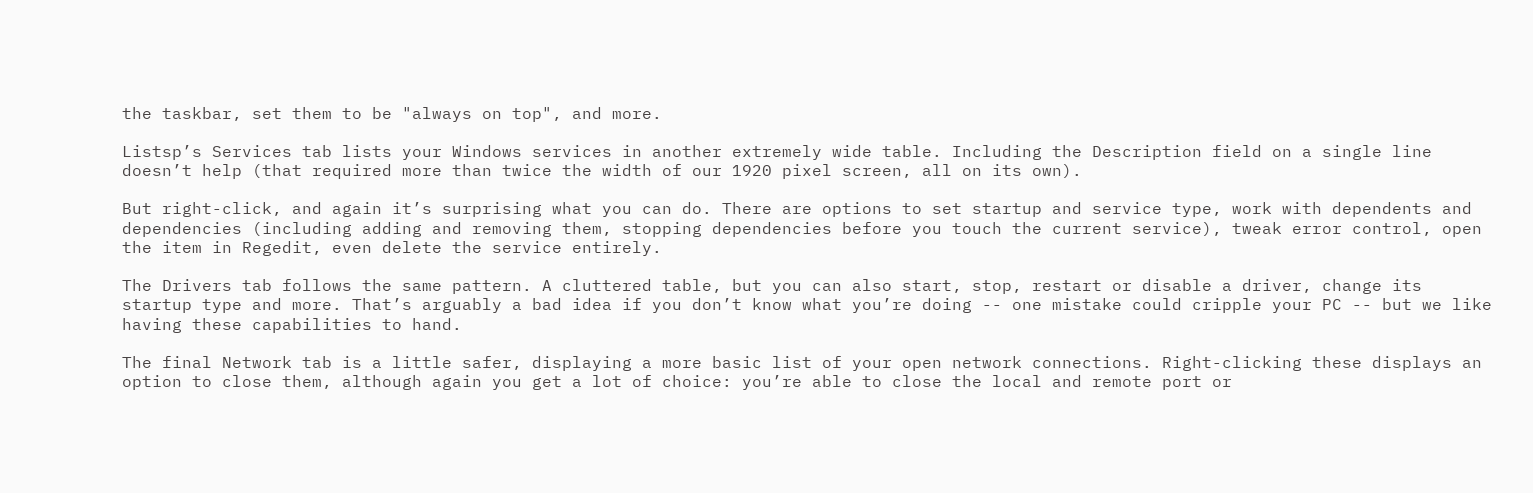the taskbar, set them to be "always on top", and more.

Listsp’s Services tab lists your Windows services in another extremely wide table. Including the Description field on a single line doesn’t help (that required more than twice the width of our 1920 pixel screen, all on its own).

But right-click, and again it’s surprising what you can do. There are options to set startup and service type, work with dependents and dependencies (including adding and removing them, stopping dependencies before you touch the current service), tweak error control, open the item in Regedit, even delete the service entirely.

The Drivers tab follows the same pattern. A cluttered table, but you can also start, stop, restart or disable a driver, change its startup type and more. That’s arguably a bad idea if you don’t know what you’re doing -- one mistake could cripple your PC -- but we like having these capabilities to hand.

The final Network tab is a little safer, displaying a more basic list of your open network connections. Right-clicking these displays an option to close them, although again you get a lot of choice: you’re able to close the local and remote port or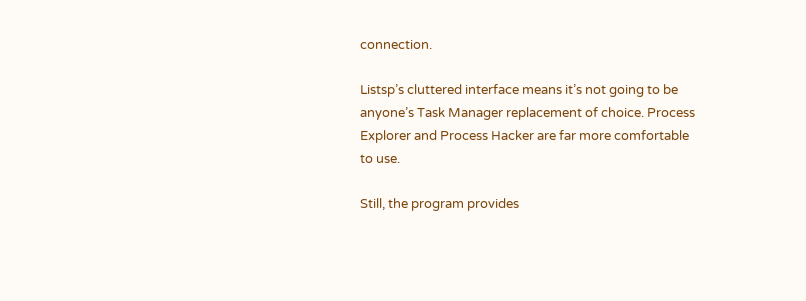connection.

Listsp’s cluttered interface means it’s not going to be anyone’s Task Manager replacement of choice. Process Explorer and Process Hacker are far more comfortable to use.

Still, the program provides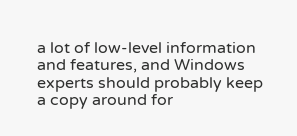a lot of low-level information and features, and Windows experts should probably keep a copy around for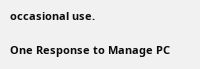occasional use.

One Response to Manage PC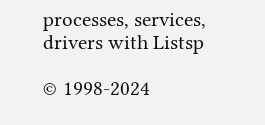processes, services, drivers with Listsp

© 1998-2024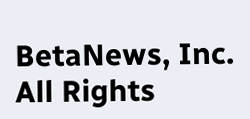BetaNews, Inc. All Rights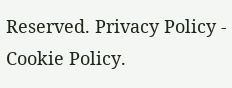Reserved. Privacy Policy - Cookie Policy.